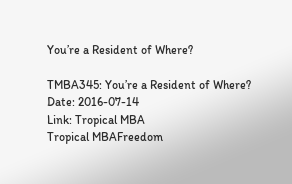You’re a Resident of Where?

TMBA345: You’re a Resident of Where?
Date: 2016-07-14
Link: Tropical MBA
Tropical MBAFreedom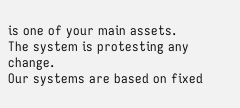is one of your main assets.
The system is protesting any change.
Our systems are based on fixed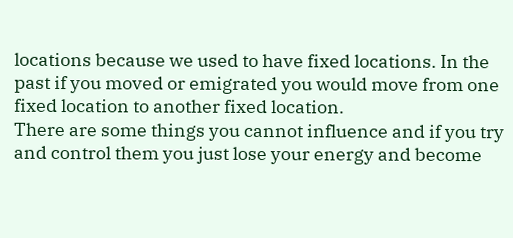locations because we used to have fixed locations. In the past if you moved or emigrated you would move from one fixed location to another fixed location.
There are some things you cannot influence and if you try and control them you just lose your energy and become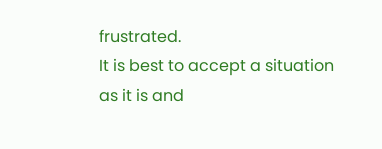frustrated.
It is best to accept a situation as it is and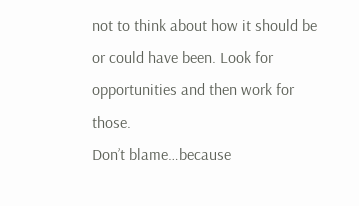not to think about how it should be or could have been. Look for opportunities and then work for those.
Don’t blame…because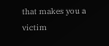that makes you a victim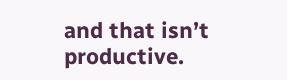and that isn’t productive.